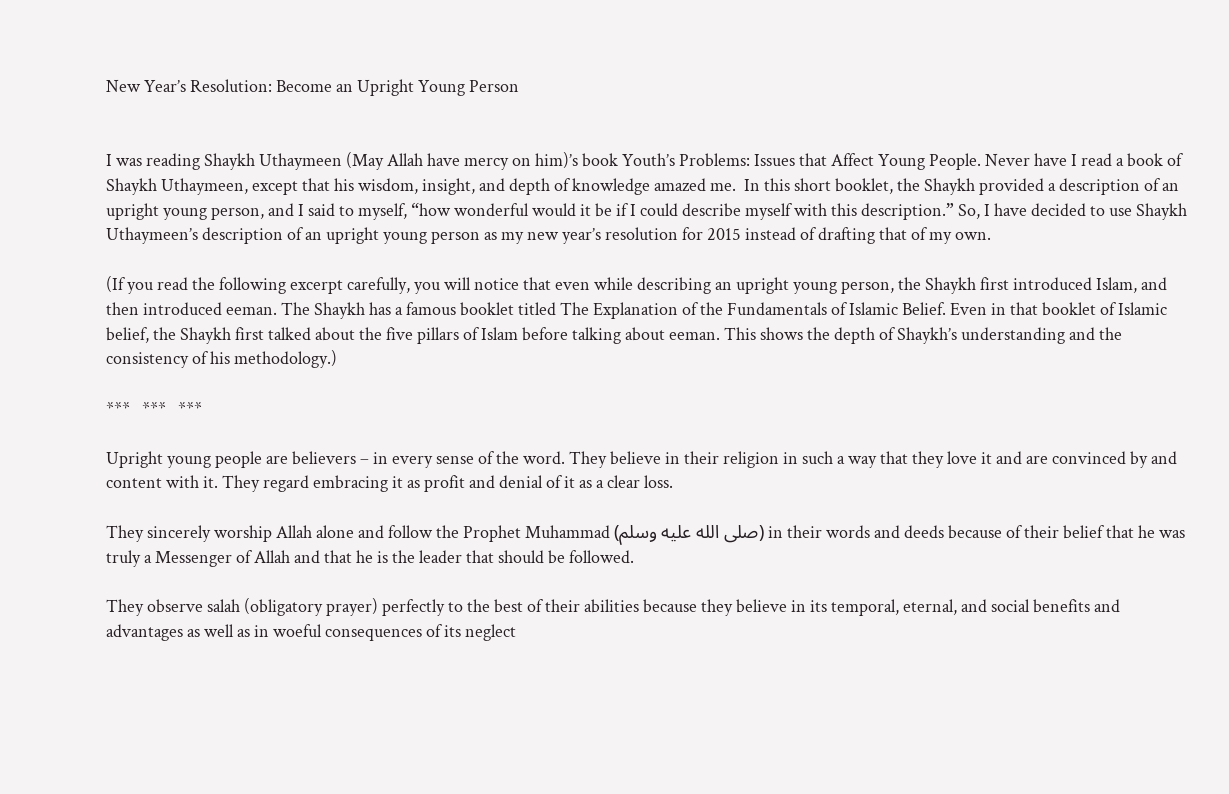New Year’s Resolution: Become an Upright Young Person


I was reading Shaykh Uthaymeen (May Allah have mercy on him)’s book Youth’s Problems: Issues that Affect Young People. Never have I read a book of Shaykh Uthaymeen, except that his wisdom, insight, and depth of knowledge amazed me.  In this short booklet, the Shaykh provided a description of an upright young person, and I said to myself, “how wonderful would it be if I could describe myself with this description.” So, I have decided to use Shaykh Uthaymeen’s description of an upright young person as my new year’s resolution for 2015 instead of drafting that of my own.

(If you read the following excerpt carefully, you will notice that even while describing an upright young person, the Shaykh first introduced Islam, and then introduced eeman. The Shaykh has a famous booklet titled The Explanation of the Fundamentals of Islamic Belief. Even in that booklet of Islamic belief, the Shaykh first talked about the five pillars of Islam before talking about eeman. This shows the depth of Shaykh’s understanding and the consistency of his methodology.)

***   ***   ***

Upright young people are believers – in every sense of the word. They believe in their religion in such a way that they love it and are convinced by and content with it. They regard embracing it as profit and denial of it as a clear loss.

They sincerely worship Allah alone and follow the Prophet Muhammad (صلى الله عليه وسلم) in their words and deeds because of their belief that he was truly a Messenger of Allah and that he is the leader that should be followed.

They observe salah (obligatory prayer) perfectly to the best of their abilities because they believe in its temporal, eternal, and social benefits and advantages as well as in woeful consequences of its neglect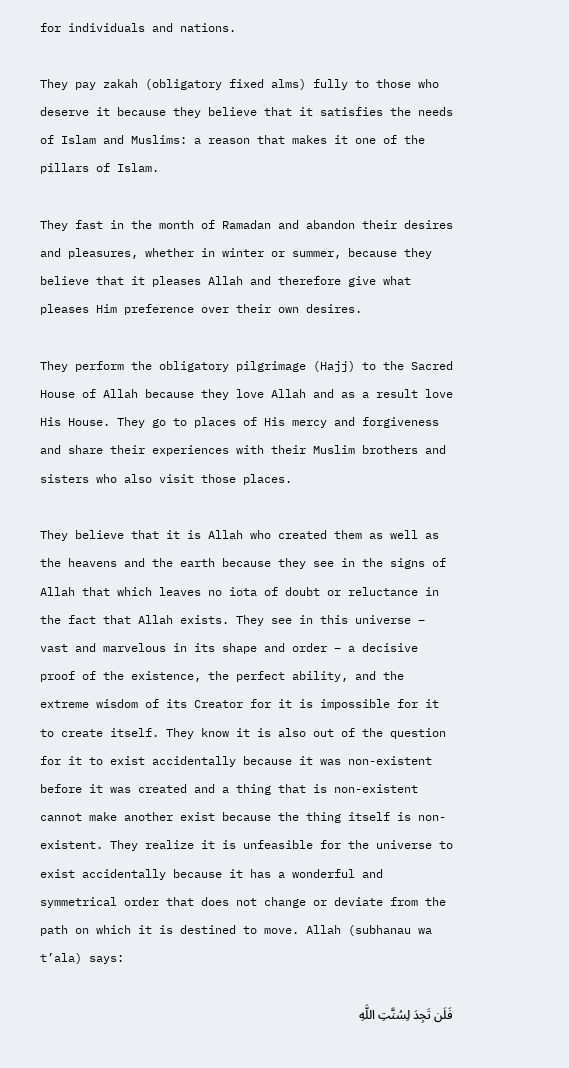for individuals and nations.

They pay zakah (obligatory fixed alms) fully to those who deserve it because they believe that it satisfies the needs of Islam and Muslims: a reason that makes it one of the pillars of Islam.

They fast in the month of Ramadan and abandon their desires and pleasures, whether in winter or summer, because they believe that it pleases Allah and therefore give what pleases Him preference over their own desires.

They perform the obligatory pilgrimage (Hajj) to the Sacred House of Allah because they love Allah and as a result love His House. They go to places of His mercy and forgiveness and share their experiences with their Muslim brothers and sisters who also visit those places.

They believe that it is Allah who created them as well as the heavens and the earth because they see in the signs of Allah that which leaves no iota of doubt or reluctance in the fact that Allah exists. They see in this universe – vast and marvelous in its shape and order – a decisive proof of the existence, the perfect ability, and the extreme wisdom of its Creator for it is impossible for it to create itself. They know it is also out of the question for it to exist accidentally because it was non-existent before it was created and a thing that is non-existent cannot make another exist because the thing itself is non-existent. They realize it is unfeasible for the universe to exist accidentally because it has a wonderful and symmetrical order that does not change or deviate from the path on which it is destined to move. Allah (subhanau wa t’ala) says:

فَلَن تَجِدَ لِسُنَّتِ اللَّهِ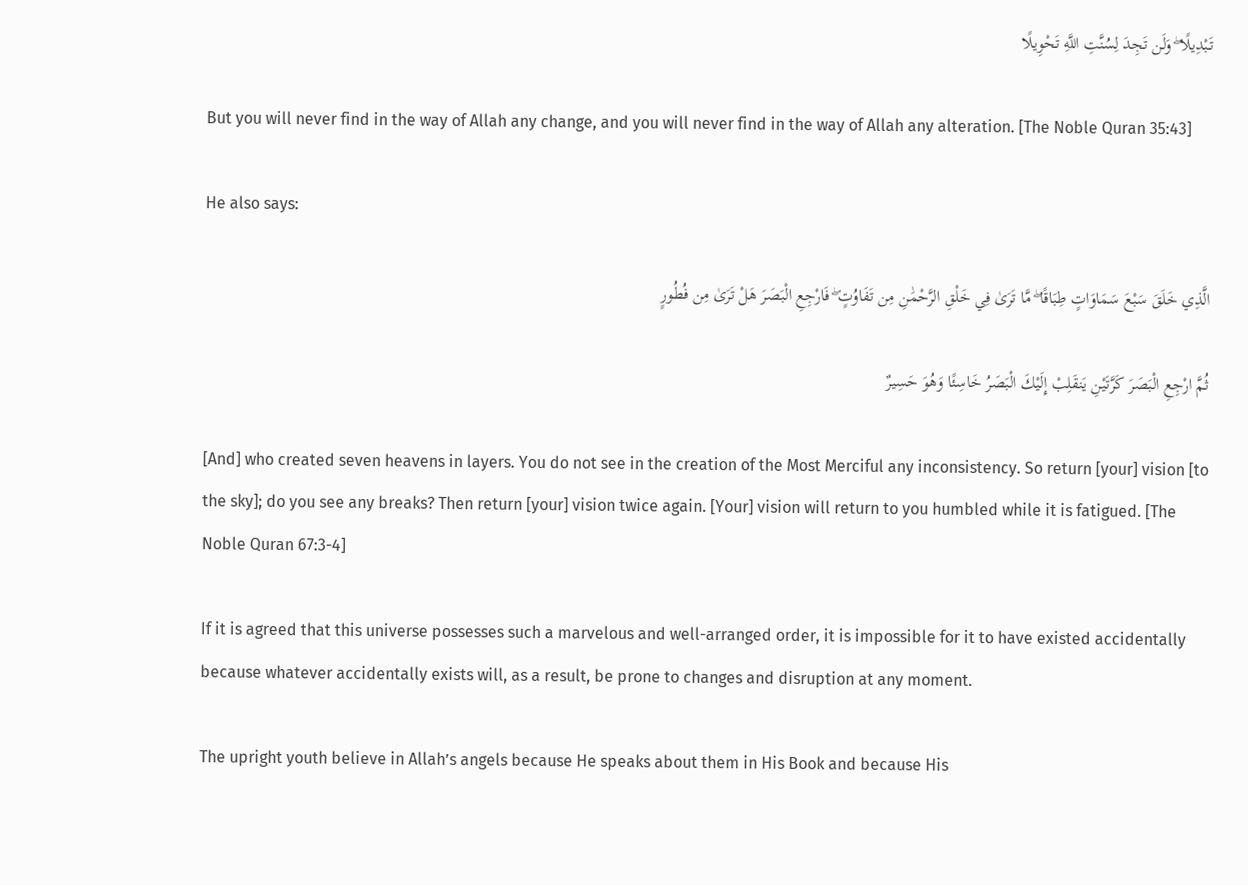تَبْدِيلًا ۖ وَلَن تَجِدَ لِسُنَّتِ اللَّهِ تَحْوِيلًا

But you will never find in the way of Allah any change, and you will never find in the way of Allah any alteration. [The Noble Quran 35:43]

He also says:

الَّذِي خَلَقَ سَبْعَ سَمَاوَاتٍ طِبَاقًا ۖ مَّا تَرَىٰ فِي خَلْقِ الرَّحْمَٰنِ مِن تَفَاوُتٍ ۖ فَارْجِعِ الْبَصَرَ هَلْ تَرَىٰ مِن فُطُورٍ

ثُمَّ ارْجِعِ الْبَصَرَ كَرَّتَيْنِ يَنقَلِبْ إِلَيْكَ الْبَصَرُ خَاسِئًا وَهُوَ حَسِيرٌ

[And] who created seven heavens in layers. You do not see in the creation of the Most Merciful any inconsistency. So return [your] vision [to the sky]; do you see any breaks? Then return [your] vision twice again. [Your] vision will return to you humbled while it is fatigued. [The Noble Quran 67:3-4]

If it is agreed that this universe possesses such a marvelous and well-arranged order, it is impossible for it to have existed accidentally because whatever accidentally exists will, as a result, be prone to changes and disruption at any moment.

The upright youth believe in Allah’s angels because He speaks about them in His Book and because His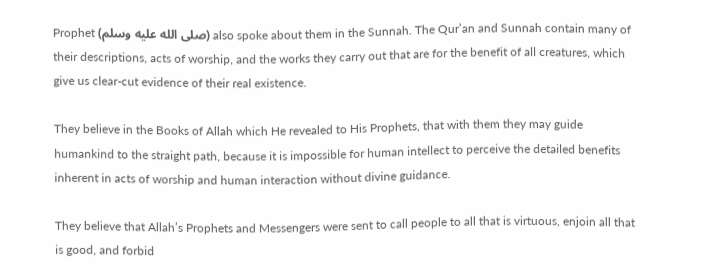Prophet (صلى الله عليه وسلم) also spoke about them in the Sunnah. The Qur’an and Sunnah contain many of their descriptions, acts of worship, and the works they carry out that are for the benefit of all creatures, which give us clear-cut evidence of their real existence.

They believe in the Books of Allah which He revealed to His Prophets, that with them they may guide humankind to the straight path, because it is impossible for human intellect to perceive the detailed benefits inherent in acts of worship and human interaction without divine guidance.

They believe that Allah’s Prophets and Messengers were sent to call people to all that is virtuous, enjoin all that is good, and forbid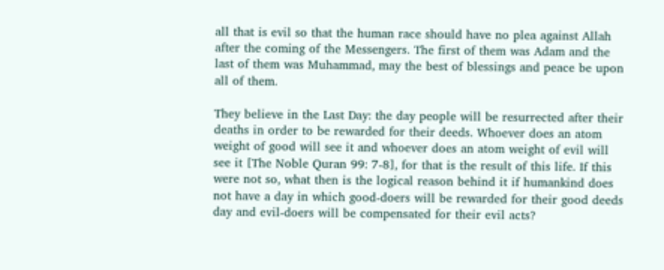all that is evil so that the human race should have no plea against Allah after the coming of the Messengers. The first of them was Adam and the last of them was Muhammad, may the best of blessings and peace be upon all of them.

They believe in the Last Day: the day people will be resurrected after their deaths in order to be rewarded for their deeds. Whoever does an atom weight of good will see it and whoever does an atom weight of evil will see it [The Noble Quran 99: 7-8], for that is the result of this life. If this were not so, what then is the logical reason behind it if humankind does not have a day in which good-doers will be rewarded for their good deeds day and evil-doers will be compensated for their evil acts?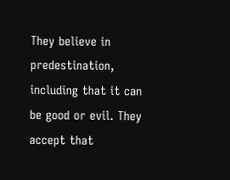They believe in predestination, including that it can be good or evil. They accept that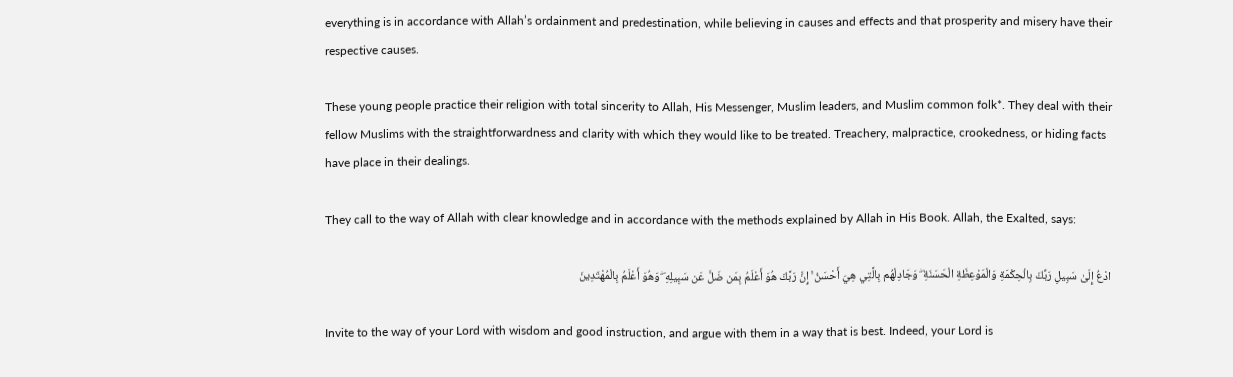everything is in accordance with Allah’s ordainment and predestination, while believing in causes and effects and that prosperity and misery have their respective causes.

These young people practice their religion with total sincerity to Allah, His Messenger, Muslim leaders, and Muslim common folk*. They deal with their fellow Muslims with the straightforwardness and clarity with which they would like to be treated. Treachery, malpractice, crookedness, or hiding facts have place in their dealings.

They call to the way of Allah with clear knowledge and in accordance with the methods explained by Allah in His Book. Allah, the Exalted, says:

ادْعُ إِلَىٰ سَبِيلِ رَبِّكَ بِالْحِكْمَةِ وَالْمَوْعِظَةِ الْحَسَنَةِ ۖ وَجَادِلْهُم بِالَّتِي هِيَ أَحْسَنُ ۚ إِنَّ رَبَّكَ هُوَ أَعْلَمُ بِمَن ضَلَّ عَن سَبِيلِهِ ۖ وَهُوَ أَعْلَمُ بِالْمُهْتَدِينَ

Invite to the way of your Lord with wisdom and good instruction, and argue with them in a way that is best. Indeed, your Lord is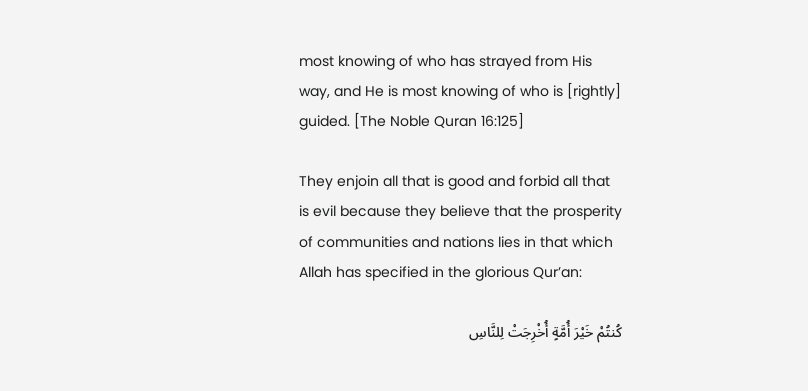most knowing of who has strayed from His way, and He is most knowing of who is [rightly] guided. [The Noble Quran 16:125]

They enjoin all that is good and forbid all that is evil because they believe that the prosperity of communities and nations lies in that which Allah has specified in the glorious Qur’an:

كُنتُمْ خَيْرَ أُمَّةٍ أُخْرِجَتْ لِلنَّاسِ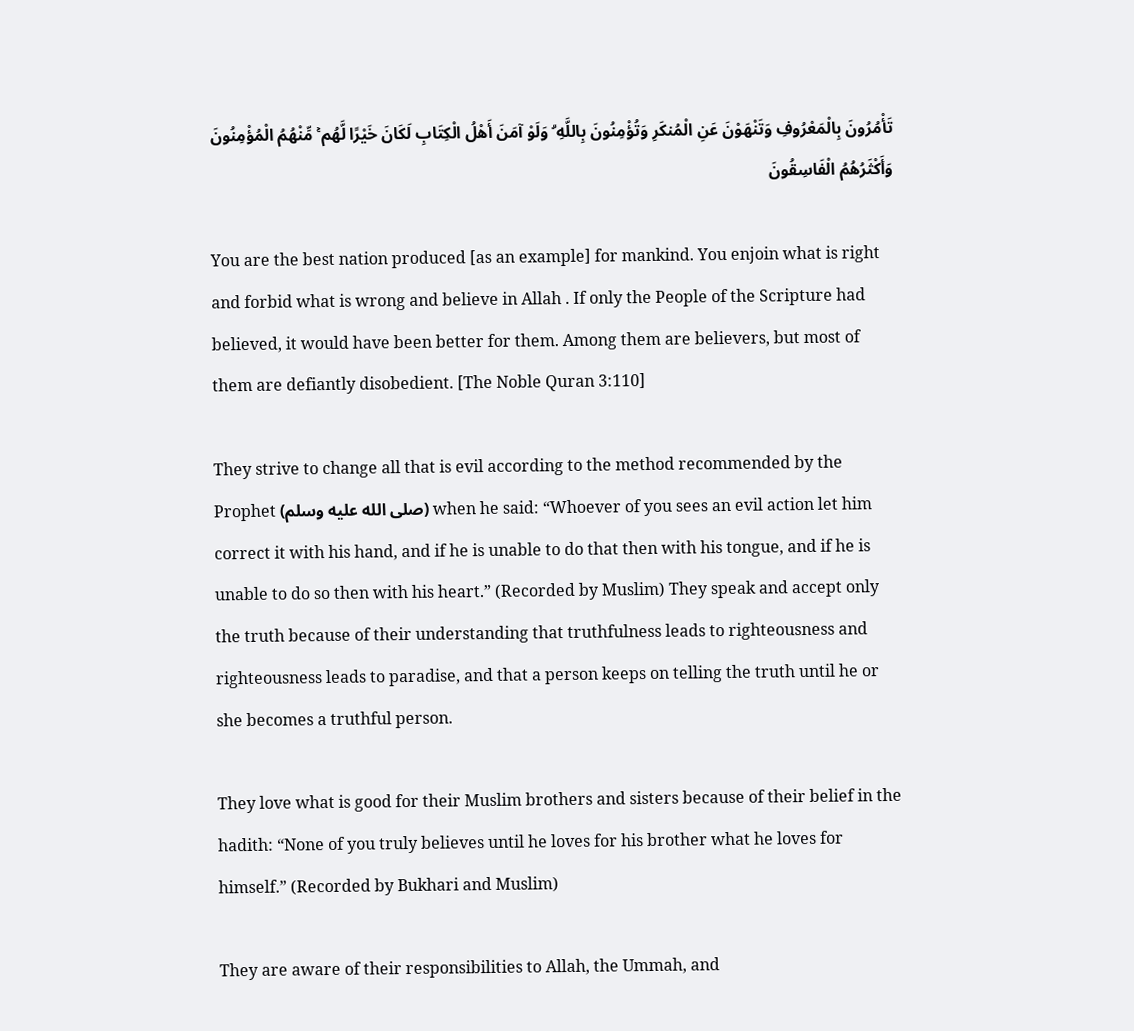تَأْمُرُونَ بِالْمَعْرُوفِ وَتَنْهَوْنَ عَنِ الْمُنكَرِ وَتُؤْمِنُونَ بِاللَّهِ ۗ وَلَوْ آمَنَ أَهْلُ الْكِتَابِ لَكَانَ خَيْرًا لَّهُم ۚ مِّنْهُمُ الْمُؤْمِنُونَ وَأَكْثَرُهُمُ الْفَاسِقُونَ

You are the best nation produced [as an example] for mankind. You enjoin what is right and forbid what is wrong and believe in Allah . If only the People of the Scripture had believed, it would have been better for them. Among them are believers, but most of them are defiantly disobedient. [The Noble Quran 3:110]

They strive to change all that is evil according to the method recommended by the Prophet (صلى الله عليه وسلم) when he said: “Whoever of you sees an evil action let him correct it with his hand, and if he is unable to do that then with his tongue, and if he is unable to do so then with his heart.” (Recorded by Muslim) They speak and accept only the truth because of their understanding that truthfulness leads to righteousness and righteousness leads to paradise, and that a person keeps on telling the truth until he or she becomes a truthful person.

They love what is good for their Muslim brothers and sisters because of their belief in the hadith: “None of you truly believes until he loves for his brother what he loves for himself.” (Recorded by Bukhari and Muslim)

They are aware of their responsibilities to Allah, the Ummah, and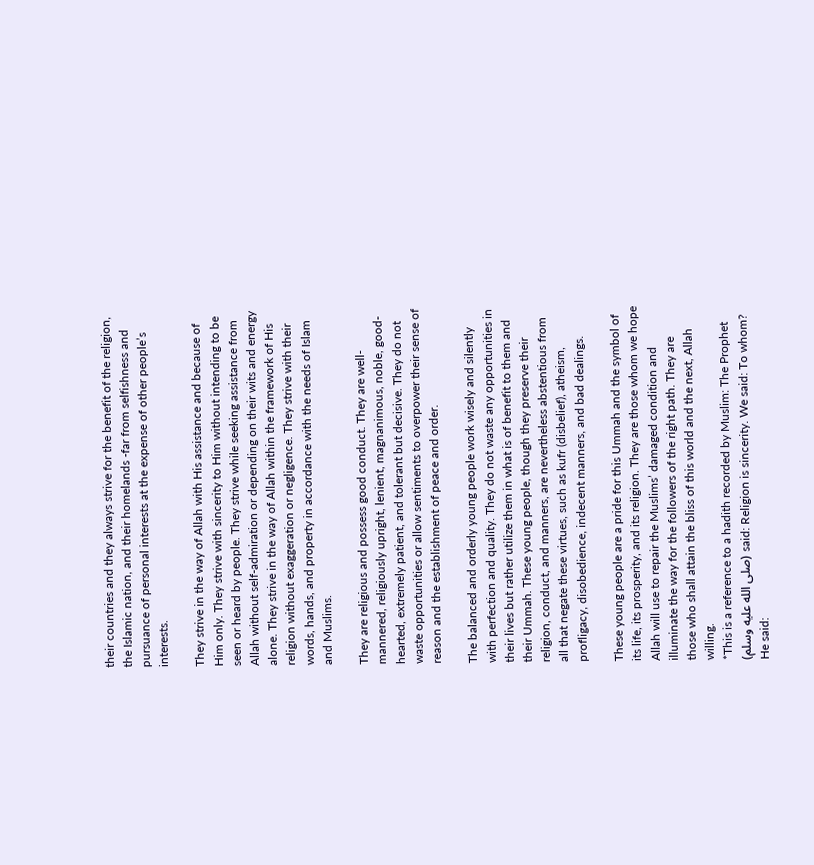their countries and they always strive for the benefit of the religion, the Islamic nation, and their homelands -far from selfishness and pursuance of personal interests at the expense of other people’s interests.

They strive in the way of Allah with His assistance and because of Him only. They strive with sincerity to Him without intending to be seen or heard by people. They strive while seeking assistance from Allah without self-admiration or depending on their wits and energy alone. They strive in the way of Allah within the framework of His religion without exaggeration or negligence. They strive with their words, hands, and property in accordance with the needs of Islam and Muslims.

They are religious and possess good conduct. They are well-mannered, religiously upright, lenient, magnanimous, noble, good-hearted, extremely patient, and tolerant but decisive. They do not waste opportunities or allow sentiments to overpower their sense of reason and the establishment of peace and order.

The balanced and orderly young people work wisely and silently with perfection and quality. They do not waste any opportunities in their lives but rather utilize them in what is of benefit to them and their Ummah. These young people, though they preserve their religion, conduct, and manners, are nevertheless abstentious from all that negate these virtues, such as kufr (disbelief), atheism, profligacy, disobedience, indecent manners, and bad dealings.

These young people are a pride for this Ummah and the symbol of its life, its prosperity, and its religion. They are those whom we hope Allah will use to repair the Muslims’ damaged condition and illuminate the way for the followers of the right path. They are those who shall attain the bliss of this world and the next, Allah willing.
*This is a reference to a hadith recorded by Muslim: The Prophet (صلى الله عليه وسلم) said: Religion is sincerity. We said: To whom? He said: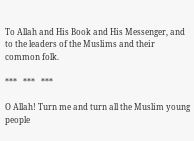To Allah and His Book and His Messenger, and to the leaders of the Muslims and their common folk.

***   ***   ***

O Allah! Turn me and turn all the Muslim young people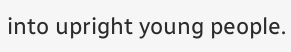into upright young people.